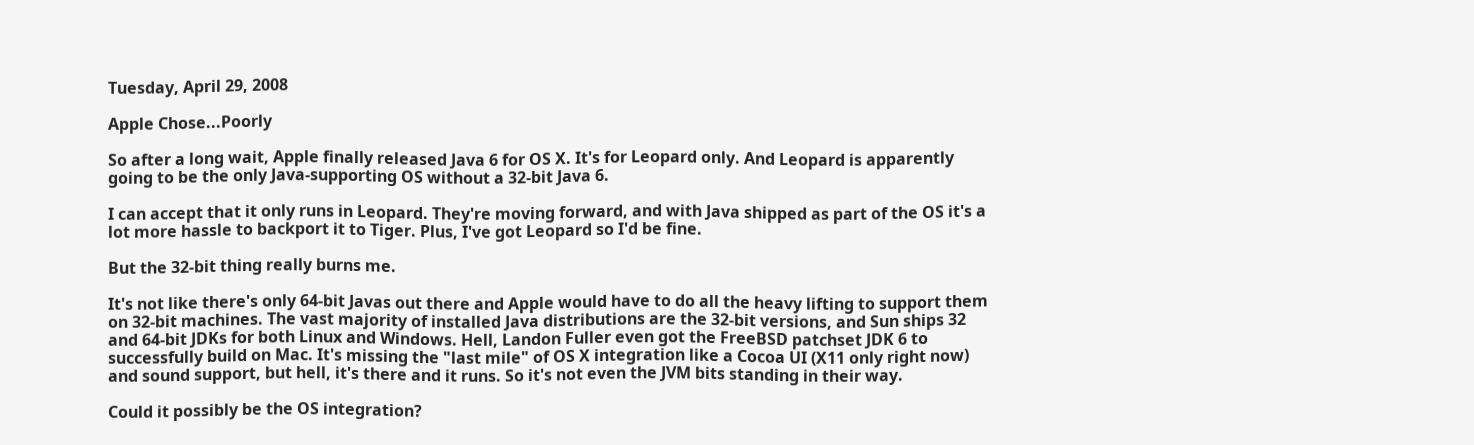Tuesday, April 29, 2008

Apple Chose...Poorly

So after a long wait, Apple finally released Java 6 for OS X. It's for Leopard only. And Leopard is apparently going to be the only Java-supporting OS without a 32-bit Java 6.

I can accept that it only runs in Leopard. They're moving forward, and with Java shipped as part of the OS it's a lot more hassle to backport it to Tiger. Plus, I've got Leopard so I'd be fine.

But the 32-bit thing really burns me.

It's not like there's only 64-bit Javas out there and Apple would have to do all the heavy lifting to support them on 32-bit machines. The vast majority of installed Java distributions are the 32-bit versions, and Sun ships 32 and 64-bit JDKs for both Linux and Windows. Hell, Landon Fuller even got the FreeBSD patchset JDK 6 to successfully build on Mac. It's missing the "last mile" of OS X integration like a Cocoa UI (X11 only right now) and sound support, but hell, it's there and it runs. So it's not even the JVM bits standing in their way.

Could it possibly be the OS integration?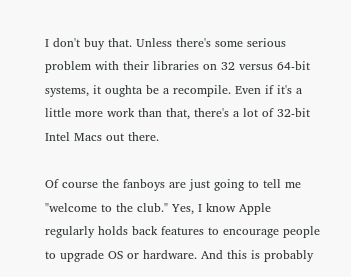I don't buy that. Unless there's some serious problem with their libraries on 32 versus 64-bit systems, it oughta be a recompile. Even if it's a little more work than that, there's a lot of 32-bit Intel Macs out there.

Of course the fanboys are just going to tell me "welcome to the club." Yes, I know Apple regularly holds back features to encourage people to upgrade OS or hardware. And this is probably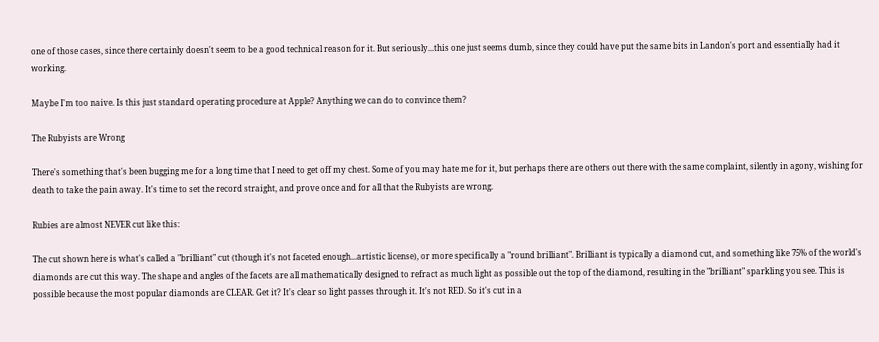one of those cases, since there certainly doesn't seem to be a good technical reason for it. But seriously...this one just seems dumb, since they could have put the same bits in Landon's port and essentially had it working.

Maybe I'm too naive. Is this just standard operating procedure at Apple? Anything we can do to convince them?

The Rubyists are Wrong

There's something that's been bugging me for a long time that I need to get off my chest. Some of you may hate me for it, but perhaps there are others out there with the same complaint, silently in agony, wishing for death to take the pain away. It's time to set the record straight, and prove once and for all that the Rubyists are wrong.

Rubies are almost NEVER cut like this:

The cut shown here is what's called a "brilliant" cut (though it's not faceted enough...artistic license), or more specifically a "round brilliant". Brilliant is typically a diamond cut, and something like 75% of the world's diamonds are cut this way. The shape and angles of the facets are all mathematically designed to refract as much light as possible out the top of the diamond, resulting in the "brilliant" sparkling you see. This is possible because the most popular diamonds are CLEAR. Get it? It's clear so light passes through it. It's not RED. So it's cut in a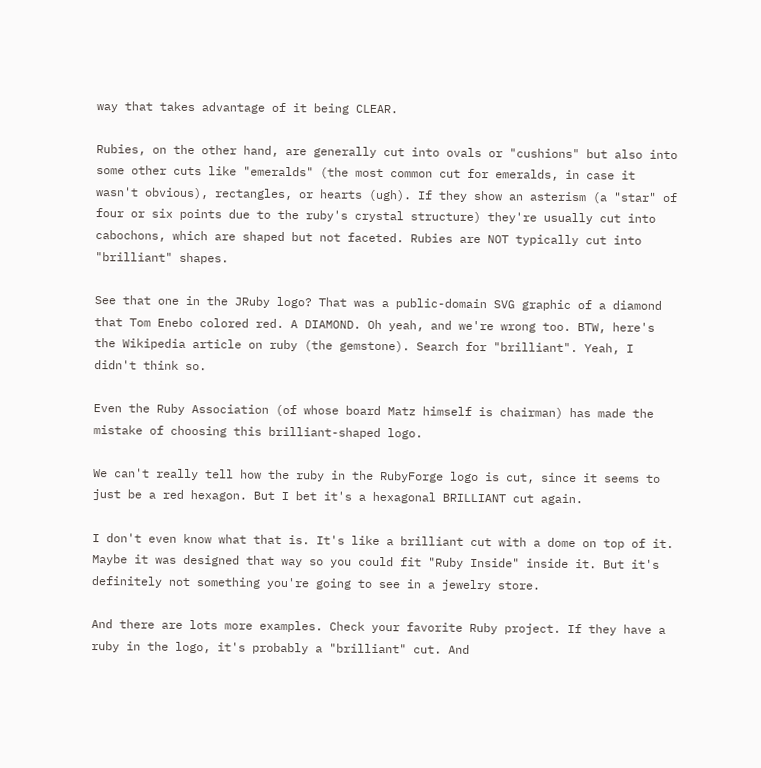way that takes advantage of it being CLEAR.

Rubies, on the other hand, are generally cut into ovals or "cushions" but also into some other cuts like "emeralds" (the most common cut for emeralds, in case it wasn't obvious), rectangles, or hearts (ugh). If they show an asterism (a "star" of four or six points due to the ruby's crystal structure) they're usually cut into cabochons, which are shaped but not faceted. Rubies are NOT typically cut into "brilliant" shapes.

See that one in the JRuby logo? That was a public-domain SVG graphic of a diamond that Tom Enebo colored red. A DIAMOND. Oh yeah, and we're wrong too. BTW, here's the Wikipedia article on ruby (the gemstone). Search for "brilliant". Yeah, I didn't think so.

Even the Ruby Association (of whose board Matz himself is chairman) has made the mistake of choosing this brilliant-shaped logo.

We can't really tell how the ruby in the RubyForge logo is cut, since it seems to just be a red hexagon. But I bet it's a hexagonal BRILLIANT cut again.

I don't even know what that is. It's like a brilliant cut with a dome on top of it. Maybe it was designed that way so you could fit "Ruby Inside" inside it. But it's definitely not something you're going to see in a jewelry store.

And there are lots more examples. Check your favorite Ruby project. If they have a ruby in the logo, it's probably a "brilliant" cut. And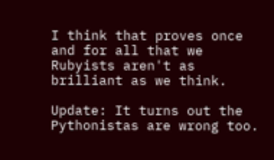I think that proves once and for all that we Rubyists aren't as brilliant as we think.

Update: It turns out the Pythonistas are wrong too.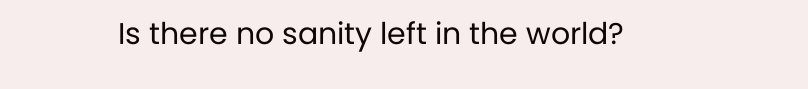Is there no sanity left in the world?